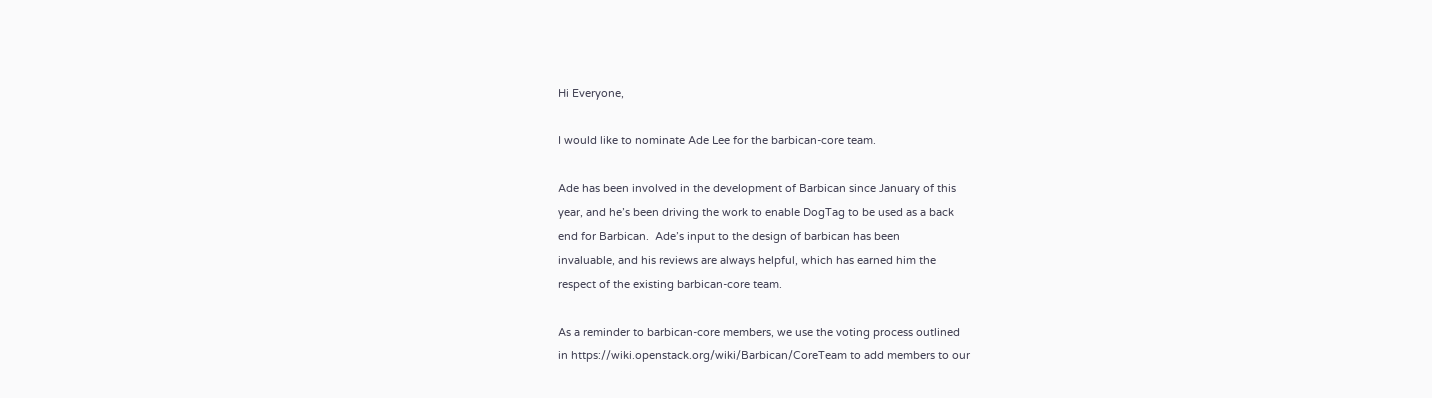Hi Everyone,

I would like to nominate Ade Lee for the barbican-core team.

Ade has been involved in the development of Barbican since January of this
year, and he’s been driving the work to enable DogTag to be used as a back
end for Barbican.  Ade’s input to the design of barbican has been
invaluable, and his reviews are always helpful, which has earned him the
respect of the existing barbican-core team.

As a reminder to barbican-core members, we use the voting process outlined
in https://wiki.openstack.org/wiki/Barbican/CoreTeam to add members to our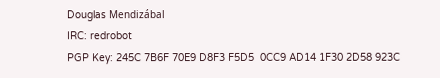Douglas Mendizábal
IRC: redrobot
PGP Key: 245C 7B6F 70E9 D8F3 F5D5  0CC9 AD14 1F30 2D58 923C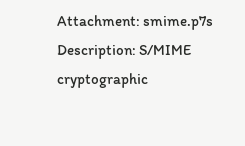Attachment: smime.p7s
Description: S/MIME cryptographic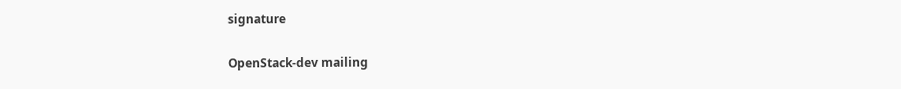signature

OpenStack-dev mailing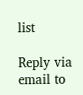list

Reply via email to